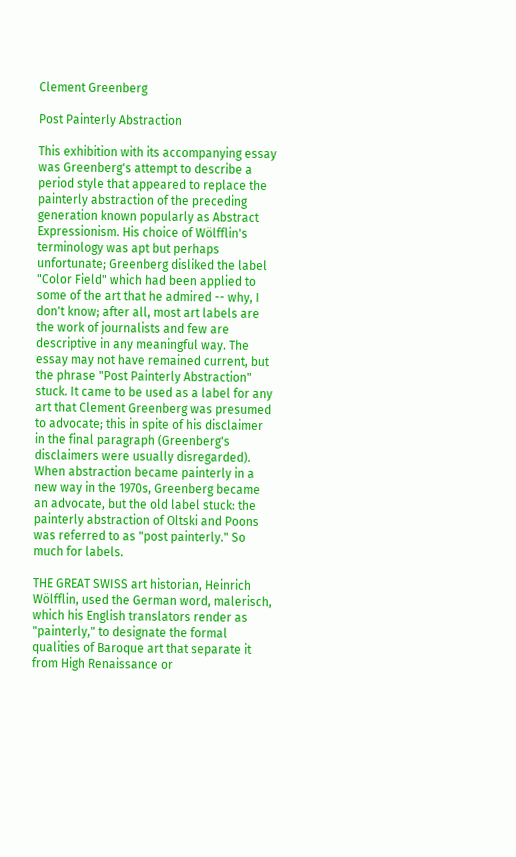Clement Greenberg

Post Painterly Abstraction

This exhibition with its accompanying essay was Greenberg's attempt to describe a period style that appeared to replace the painterly abstraction of the preceding generation known popularly as Abstract Expressionism. His choice of Wölfflin's terminology was apt but perhaps unfortunate; Greenberg disliked the label "Color Field" which had been applied to some of the art that he admired -- why, I don't know; after all, most art labels are the work of journalists and few are descriptive in any meaningful way. The essay may not have remained current, but the phrase "Post Painterly Abstraction" stuck. It came to be used as a label for any art that Clement Greenberg was presumed to advocate; this in spite of his disclaimer in the final paragraph (Greenberg's disclaimers were usually disregarded). When abstraction became painterly in a new way in the 1970s, Greenberg became an advocate, but the old label stuck: the painterly abstraction of Oltski and Poons was referred to as "post painterly." So much for labels.

THE GREAT SWISS art historian, Heinrich Wölfflin, used the German word, malerisch, which his English translators render as "painterly," to designate the formal qualities of Baroque art that separate it from High Renaissance or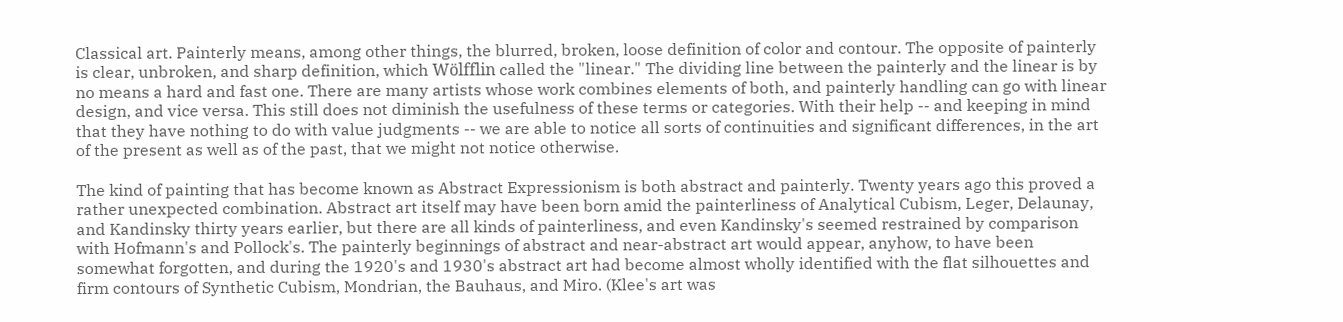Classical art. Painterly means, among other things, the blurred, broken, loose definition of color and contour. The opposite of painterly is clear, unbroken, and sharp definition, which Wölfflin called the "linear." The dividing line between the painterly and the linear is by no means a hard and fast one. There are many artists whose work combines elements of both, and painterly handling can go with linear design, and vice versa. This still does not diminish the usefulness of these terms or categories. With their help -- and keeping in mind that they have nothing to do with value judgments -- we are able to notice all sorts of continuities and significant differences, in the art of the present as well as of the past, that we might not notice otherwise.

The kind of painting that has become known as Abstract Expressionism is both abstract and painterly. Twenty years ago this proved a rather unexpected combination. Abstract art itself may have been born amid the painterliness of Analytical Cubism, Leger, Delaunay, and Kandinsky thirty years earlier, but there are all kinds of painterliness, and even Kandinsky's seemed restrained by comparison with Hofmann's and Pollock's. The painterly beginnings of abstract and near-abstract art would appear, anyhow, to have been somewhat forgotten, and during the 1920's and 1930's abstract art had become almost wholly identified with the flat silhouettes and firm contours of Synthetic Cubism, Mondrian, the Bauhaus, and Miro. (Klee's art was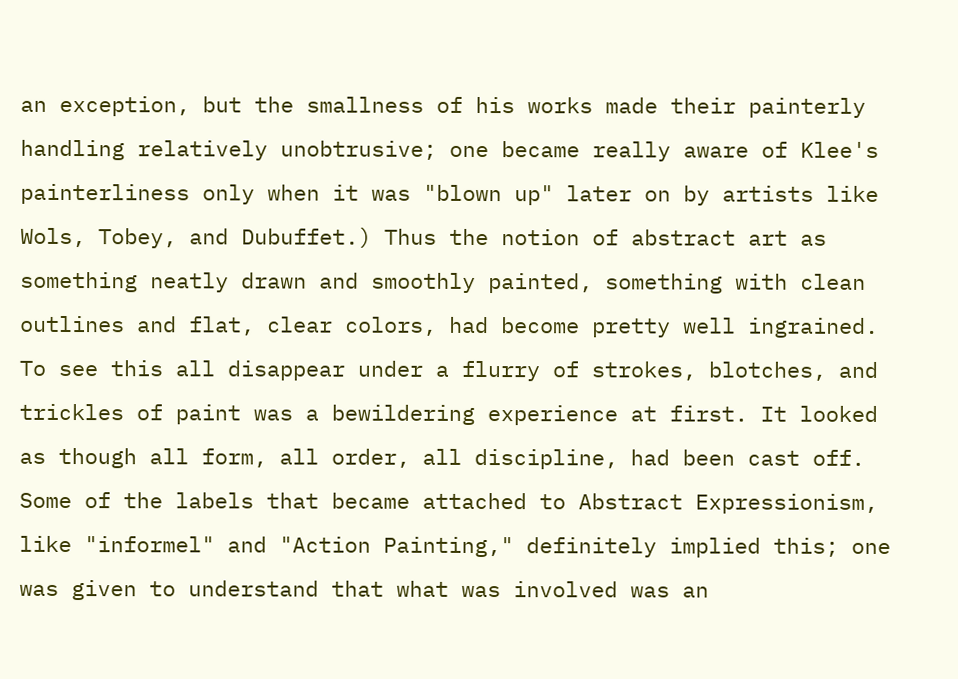an exception, but the smallness of his works made their painterly handling relatively unobtrusive; one became really aware of Klee's painterliness only when it was "blown up" later on by artists like Wols, Tobey, and Dubuffet.) Thus the notion of abstract art as something neatly drawn and smoothly painted, something with clean outlines and flat, clear colors, had become pretty well ingrained. To see this all disappear under a flurry of strokes, blotches, and trickles of paint was a bewildering experience at first. It looked as though all form, all order, all discipline, had been cast off. Some of the labels that became attached to Abstract Expressionism, like "informel" and "Action Painting," definitely implied this; one was given to understand that what was involved was an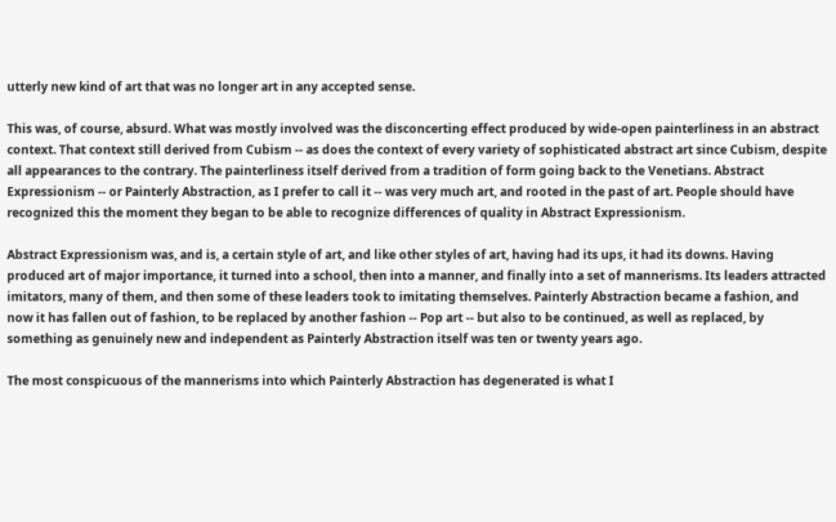utterly new kind of art that was no longer art in any accepted sense.

This was, of course, absurd. What was mostly involved was the disconcerting effect produced by wide-open painterliness in an abstract context. That context still derived from Cubism -- as does the context of every variety of sophisticated abstract art since Cubism, despite all appearances to the contrary. The painterliness itself derived from a tradition of form going back to the Venetians. Abstract Expressionism -- or Painterly Abstraction, as I prefer to call it -- was very much art, and rooted in the past of art. People should have recognized this the moment they began to be able to recognize differences of quality in Abstract Expressionism.

Abstract Expressionism was, and is, a certain style of art, and like other styles of art, having had its ups, it had its downs. Having produced art of major importance, it turned into a school, then into a manner, and finally into a set of mannerisms. Its leaders attracted imitators, many of them, and then some of these leaders took to imitating themselves. Painterly Abstraction became a fashion, and now it has fallen out of fashion, to be replaced by another fashion -- Pop art -- but also to be continued, as well as replaced, by something as genuinely new and independent as Painterly Abstraction itself was ten or twenty years ago.

The most conspicuous of the mannerisms into which Painterly Abstraction has degenerated is what I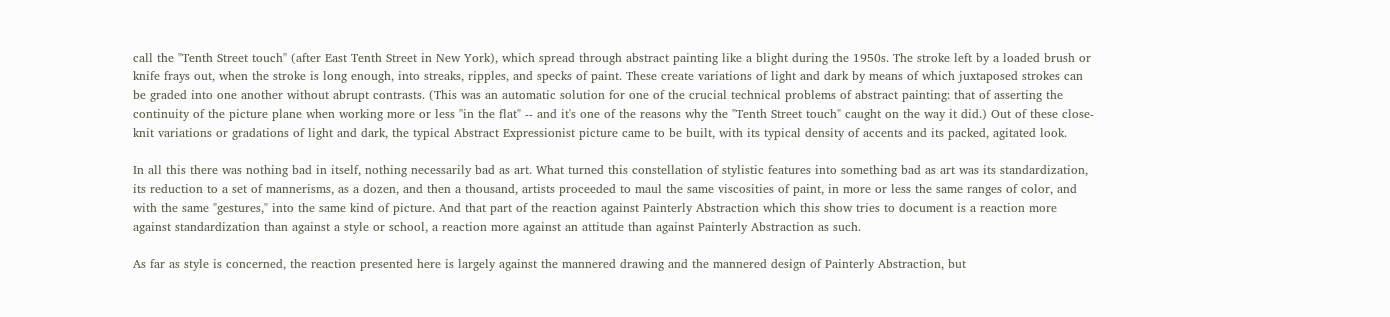call the "Tenth Street touch" (after East Tenth Street in New York), which spread through abstract painting like a blight during the 1950s. The stroke left by a loaded brush or knife frays out, when the stroke is long enough, into streaks, ripples, and specks of paint. These create variations of light and dark by means of which juxtaposed strokes can be graded into one another without abrupt contrasts. (This was an automatic solution for one of the crucial technical problems of abstract painting: that of asserting the continuity of the picture plane when working more or less "in the flat" -- and it's one of the reasons why the "Tenth Street touch" caught on the way it did.) Out of these close-knit variations or gradations of light and dark, the typical Abstract Expressionist picture came to be built, with its typical density of accents and its packed, agitated look.

In all this there was nothing bad in itself, nothing necessarily bad as art. What turned this constellation of stylistic features into something bad as art was its standardization, its reduction to a set of mannerisms, as a dozen, and then a thousand, artists proceeded to maul the same viscosities of paint, in more or less the same ranges of color, and with the same "gestures," into the same kind of picture. And that part of the reaction against Painterly Abstraction which this show tries to document is a reaction more against standardization than against a style or school, a reaction more against an attitude than against Painterly Abstraction as such.

As far as style is concerned, the reaction presented here is largely against the mannered drawing and the mannered design of Painterly Abstraction, but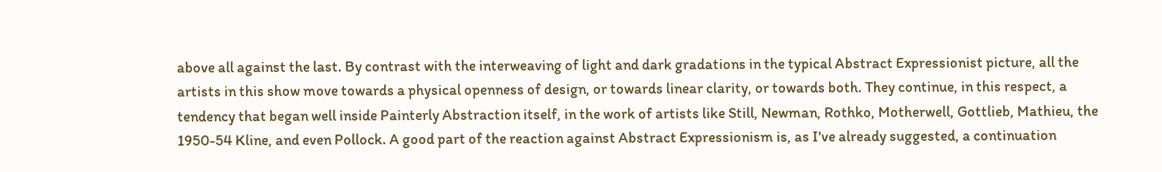above all against the last. By contrast with the interweaving of light and dark gradations in the typical Abstract Expressionist picture, all the artists in this show move towards a physical openness of design, or towards linear clarity, or towards both. They continue, in this respect, a tendency that began well inside Painterly Abstraction itself, in the work of artists like Still, Newman, Rothko, Motherwell, Gottlieb, Mathieu, the 1950-54 Kline, and even Pollock. A good part of the reaction against Abstract Expressionism is, as I've already suggested, a continuation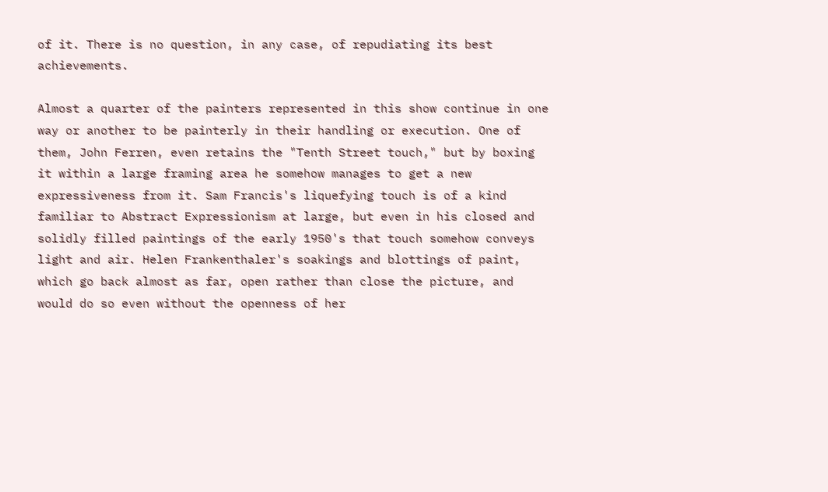of it. There is no question, in any case, of repudiating its best achievements.

Almost a quarter of the painters represented in this show continue in one way or another to be painterly in their handling or execution. One of them, John Ferren, even retains the "Tenth Street touch," but by boxing it within a large framing area he somehow manages to get a new expressiveness from it. Sam Francis's liquefying touch is of a kind familiar to Abstract Expressionism at large, but even in his closed and solidly filled paintings of the early 1950's that touch somehow conveys light and air. Helen Frankenthaler's soakings and blottings of paint, which go back almost as far, open rather than close the picture, and would do so even without the openness of her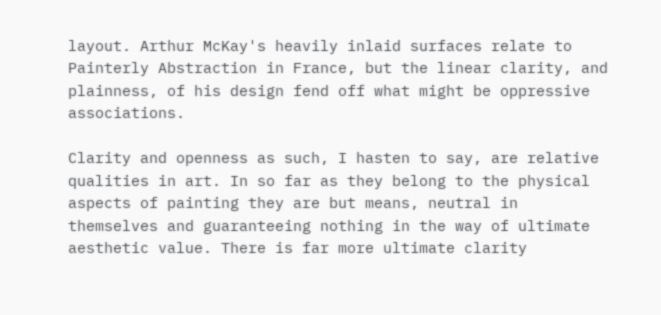layout. Arthur McKay's heavily inlaid surfaces relate to Painterly Abstraction in France, but the linear clarity, and plainness, of his design fend off what might be oppressive associations.

Clarity and openness as such, I hasten to say, are relative qualities in art. In so far as they belong to the physical aspects of painting they are but means, neutral in themselves and guaranteeing nothing in the way of ultimate aesthetic value. There is far more ultimate clarity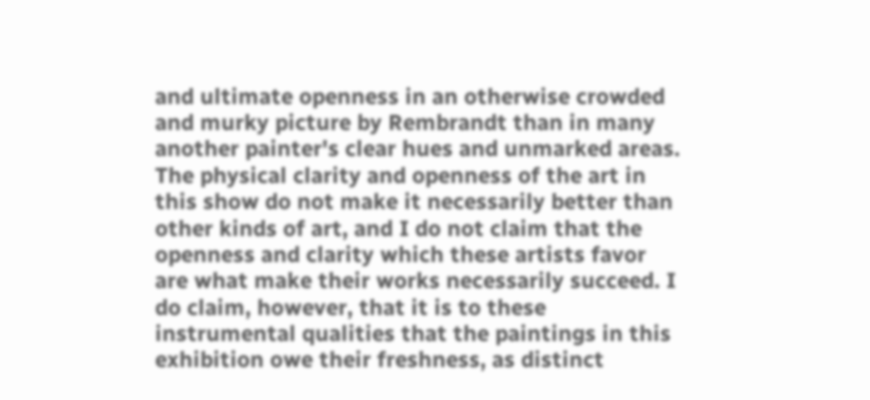and ultimate openness in an otherwise crowded and murky picture by Rembrandt than in many another painter's clear hues and unmarked areas. The physical clarity and openness of the art in this show do not make it necessarily better than other kinds of art, and I do not claim that the openness and clarity which these artists favor are what make their works necessarily succeed. I do claim, however, that it is to these instrumental qualities that the paintings in this exhibition owe their freshness, as distinct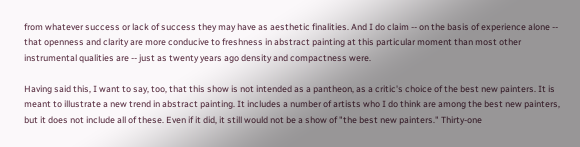from whatever success or lack of success they may have as aesthetic finalities. And I do claim -- on the basis of experience alone -- that openness and clarity are more conducive to freshness in abstract painting at this particular moment than most other instrumental qualities are -- just as twenty years ago density and compactness were.

Having said this, I want to say, too, that this show is not intended as a pantheon, as a critic's choice of the best new painters. It is meant to illustrate a new trend in abstract painting. It includes a number of artists who I do think are among the best new painters, but it does not include all of these. Even if it did, it still would not be a show of "the best new painters." Thirty-one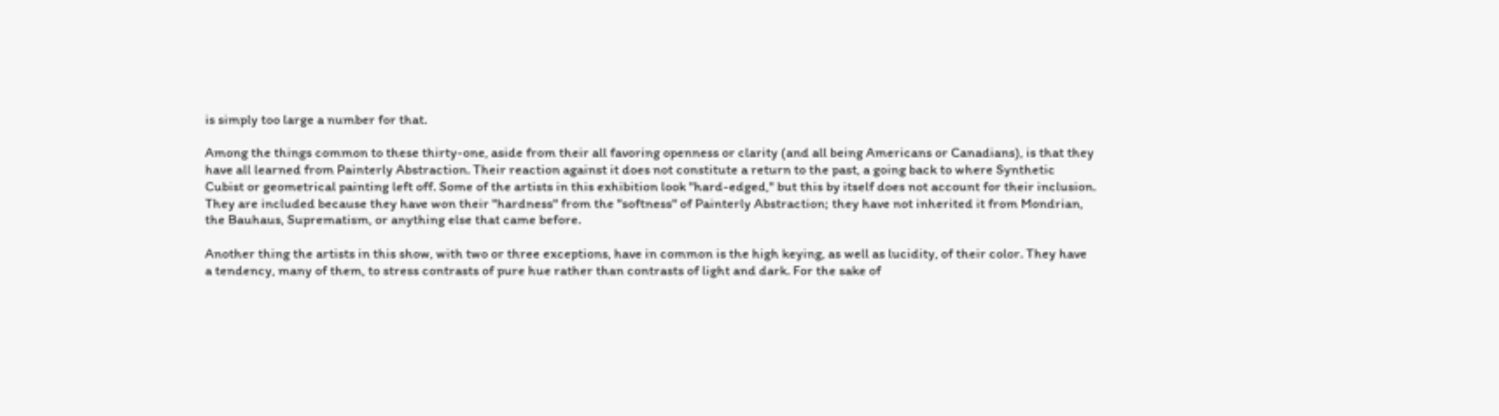is simply too large a number for that.

Among the things common to these thirty-one, aside from their all favoring openness or clarity (and all being Americans or Canadians), is that they have all learned from Painterly Abstraction. Their reaction against it does not constitute a return to the past, a going back to where Synthetic Cubist or geometrical painting left off. Some of the artists in this exhibition look "hard-edged," but this by itself does not account for their inclusion. They are included because they have won their "hardness" from the "softness" of Painterly Abstraction; they have not inherited it from Mondrian, the Bauhaus, Suprematism, or anything else that came before.

Another thing the artists in this show, with two or three exceptions, have in common is the high keying, as well as lucidity, of their color. They have a tendency, many of them, to stress contrasts of pure hue rather than contrasts of light and dark. For the sake of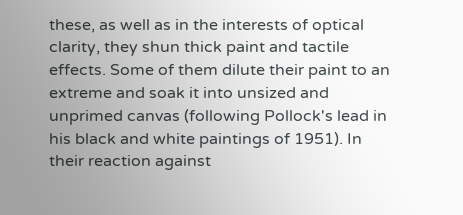these, as well as in the interests of optical clarity, they shun thick paint and tactile effects. Some of them dilute their paint to an extreme and soak it into unsized and unprimed canvas (following Pollock's lead in his black and white paintings of 1951). In their reaction against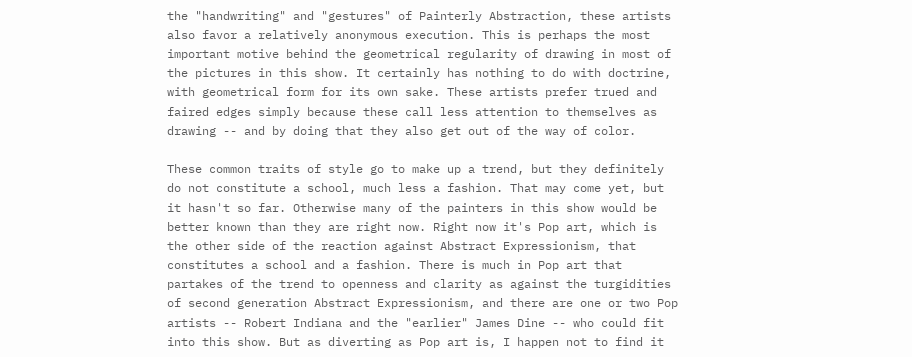the "handwriting" and "gestures" of Painterly Abstraction, these artists also favor a relatively anonymous execution. This is perhaps the most important motive behind the geometrical regularity of drawing in most of the pictures in this show. It certainly has nothing to do with doctrine, with geometrical form for its own sake. These artists prefer trued and faired edges simply because these call less attention to themselves as drawing -- and by doing that they also get out of the way of color.

These common traits of style go to make up a trend, but they definitely do not constitute a school, much less a fashion. That may come yet, but it hasn't so far. Otherwise many of the painters in this show would be better known than they are right now. Right now it's Pop art, which is the other side of the reaction against Abstract Expressionism, that constitutes a school and a fashion. There is much in Pop art that partakes of the trend to openness and clarity as against the turgidities of second generation Abstract Expressionism, and there are one or two Pop artists -- Robert Indiana and the "earlier" James Dine -- who could fit into this show. But as diverting as Pop art is, I happen not to find it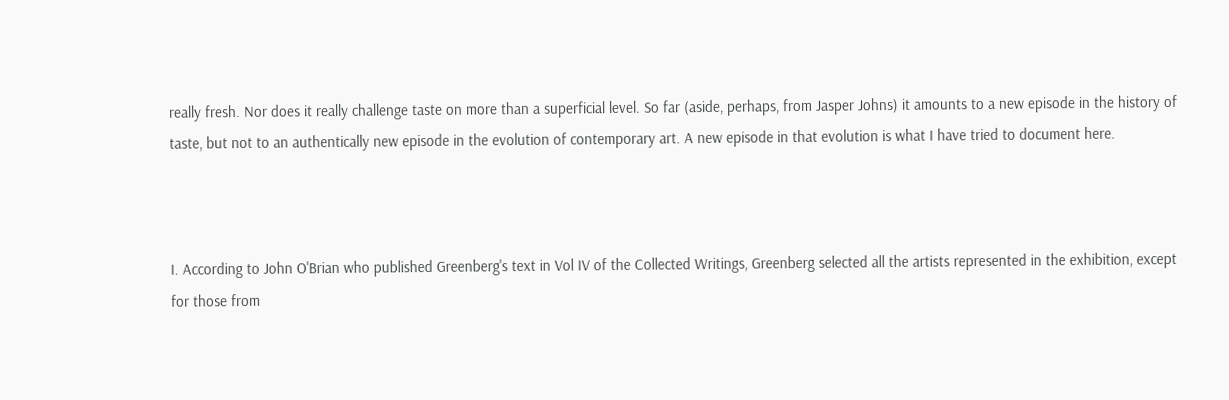really fresh. Nor does it really challenge taste on more than a superficial level. So far (aside, perhaps, from Jasper Johns) it amounts to a new episode in the history of taste, but not to an authentically new episode in the evolution of contemporary art. A new episode in that evolution is what I have tried to document here.



I. According to John O'Brian who published Greenberg's text in Vol IV of the Collected Writings, Greenberg selected all the artists represented in the exhibition, except for those from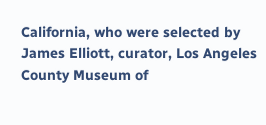California, who were selected by James Elliott, curator, Los Angeles County Museum of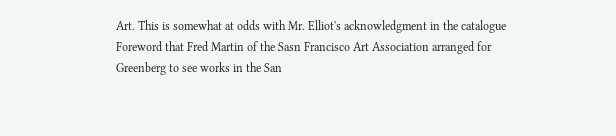Art. This is somewhat at odds with Mr. Elliot's acknowledgment in the catalogue Foreword that Fred Martin of the Sasn Francisco Art Association arranged for Greenberg to see works in the San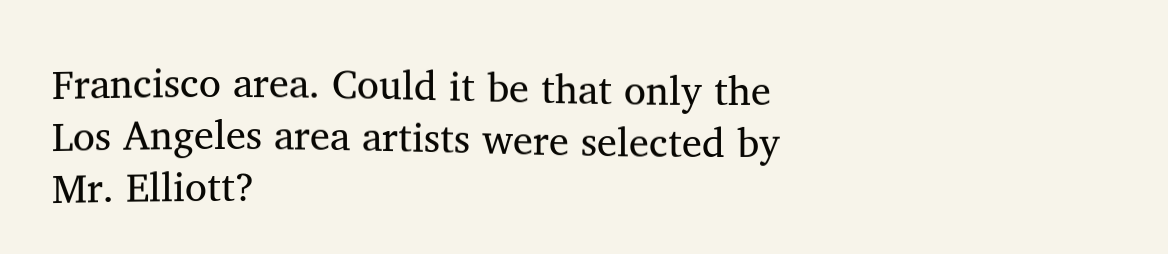Francisco area. Could it be that only the Los Angeles area artists were selected by Mr. Elliott?